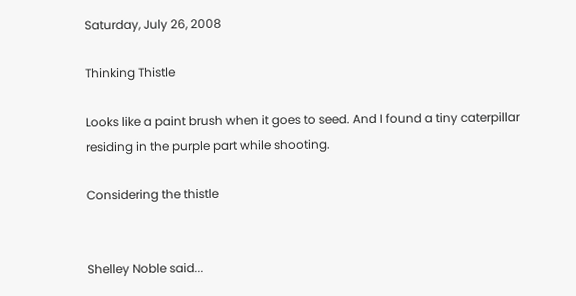Saturday, July 26, 2008

Thinking Thistle

Looks like a paint brush when it goes to seed. And I found a tiny caterpillar residing in the purple part while shooting.

Considering the thistle


Shelley Noble said...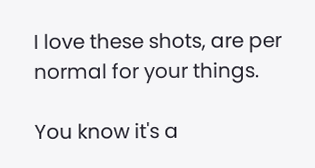I love these shots, are per normal for your things.

You know it's a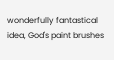wonderfully fantastical idea, God's paint brushes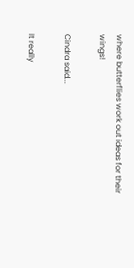where butterflies work out ideas for their wings!

Cindra said...

It really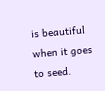is beautiful when it goes to seed.